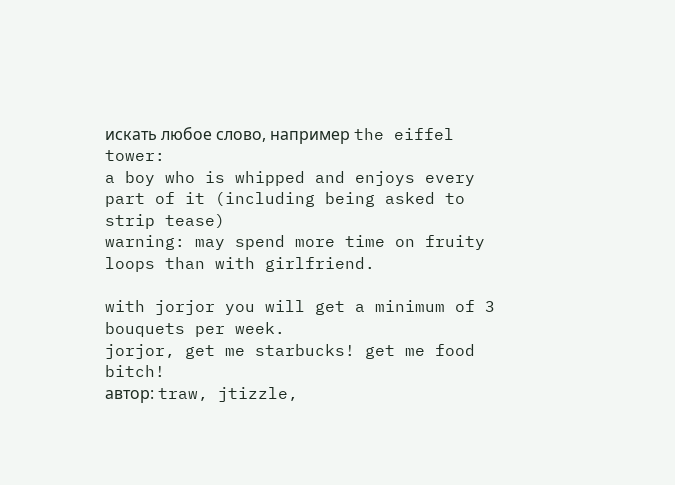искать любое слово, например the eiffel tower:
a boy who is whipped and enjoys every part of it (including being asked to strip tease)
warning: may spend more time on fruity loops than with girlfriend.

with jorjor you will get a minimum of 3 bouquets per week.
jorjor, get me starbucks! get me food bitch!
автор: traw, jtizzle,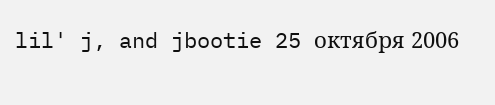lil' j, and jbootie 25 октября 2006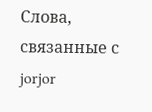Слова, связанные с jorjor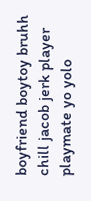boyfriend boytoy bruhh chill jacob jerk player playmate yo yolo